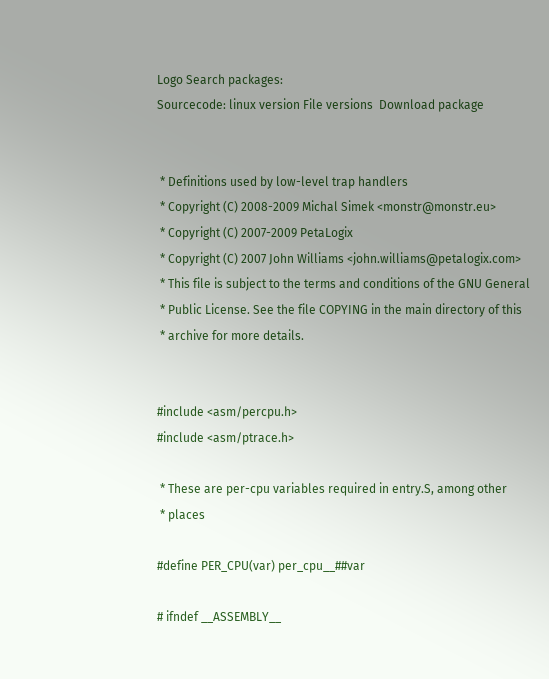Logo Search packages:
Sourcecode: linux version File versions  Download package


 * Definitions used by low-level trap handlers
 * Copyright (C) 2008-2009 Michal Simek <monstr@monstr.eu>
 * Copyright (C) 2007-2009 PetaLogix
 * Copyright (C) 2007 John Williams <john.williams@petalogix.com>
 * This file is subject to the terms and conditions of the GNU General
 * Public License. See the file COPYING in the main directory of this
 * archive for more details.


#include <asm/percpu.h>
#include <asm/ptrace.h>

 * These are per-cpu variables required in entry.S, among other
 * places

#define PER_CPU(var) per_cpu__##var

# ifndef __ASSEMBLY__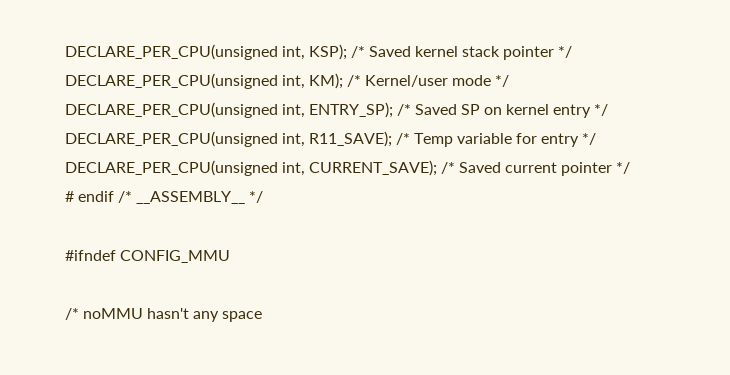DECLARE_PER_CPU(unsigned int, KSP); /* Saved kernel stack pointer */
DECLARE_PER_CPU(unsigned int, KM); /* Kernel/user mode */
DECLARE_PER_CPU(unsigned int, ENTRY_SP); /* Saved SP on kernel entry */
DECLARE_PER_CPU(unsigned int, R11_SAVE); /* Temp variable for entry */
DECLARE_PER_CPU(unsigned int, CURRENT_SAVE); /* Saved current pointer */
# endif /* __ASSEMBLY__ */

#ifndef CONFIG_MMU

/* noMMU hasn't any space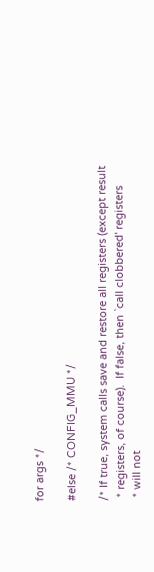for args */

#else /* CONFIG_MMU */

/* If true, system calls save and restore all registers (except result
 * registers, of course).  If false, then `call clobbered' registers
 * will not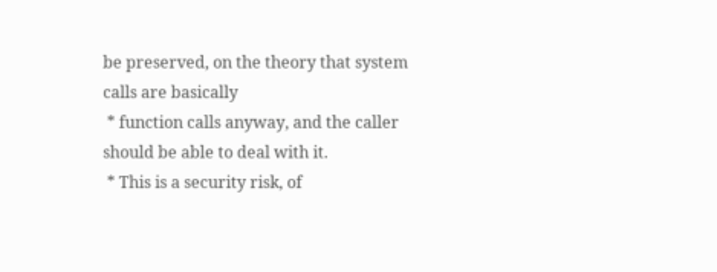be preserved, on the theory that system calls are basically
 * function calls anyway, and the caller should be able to deal with it.
 * This is a security risk, of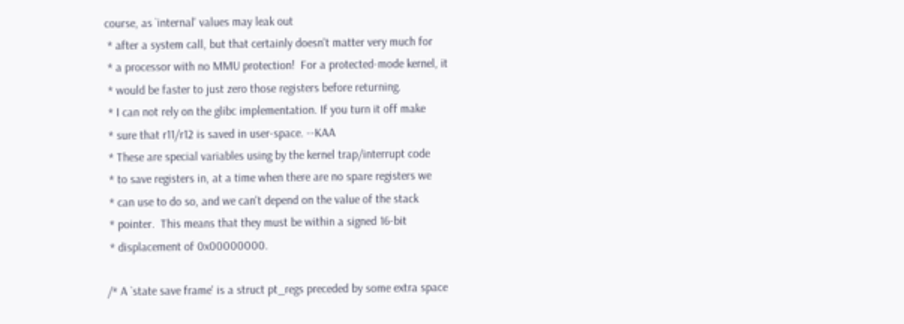course, as `internal' values may leak out
 * after a system call, but that certainly doesn't matter very much for
 * a processor with no MMU protection!  For a protected-mode kernel, it
 * would be faster to just zero those registers before returning.
 * I can not rely on the glibc implementation. If you turn it off make
 * sure that r11/r12 is saved in user-space. --KAA
 * These are special variables using by the kernel trap/interrupt code
 * to save registers in, at a time when there are no spare registers we
 * can use to do so, and we can't depend on the value of the stack
 * pointer.  This means that they must be within a signed 16-bit
 * displacement of 0x00000000.

/* A `state save frame' is a struct pt_regs preceded by some extra space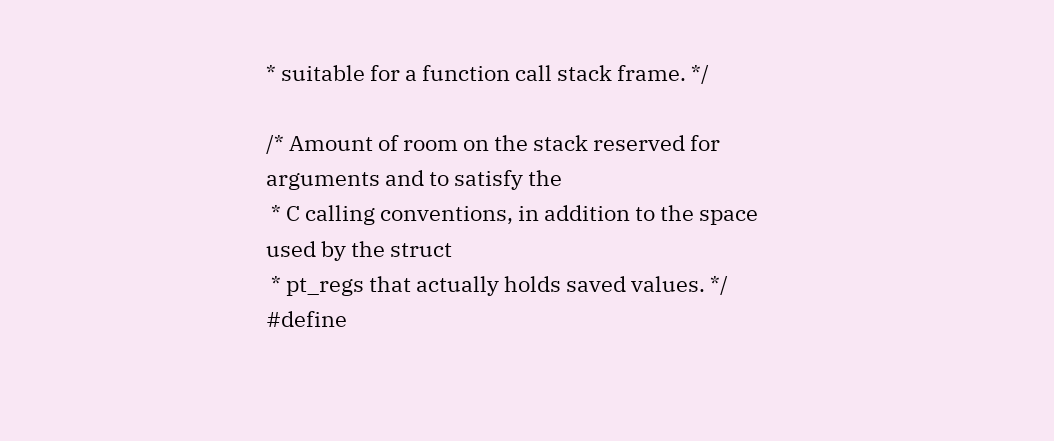* suitable for a function call stack frame. */

/* Amount of room on the stack reserved for arguments and to satisfy the
 * C calling conventions, in addition to the space used by the struct
 * pt_regs that actually holds saved values. */
#define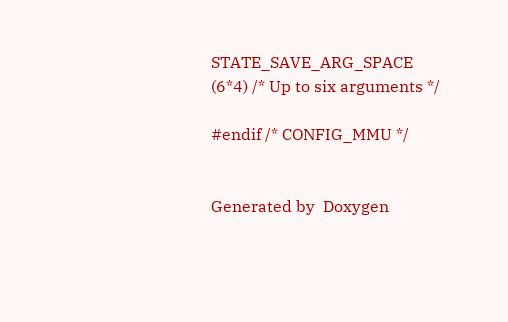STATE_SAVE_ARG_SPACE  (6*4) /* Up to six arguments */

#endif /* CONFIG_MMU */


Generated by  Doxygen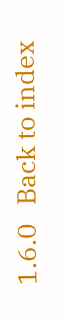1.6.0   Back to index